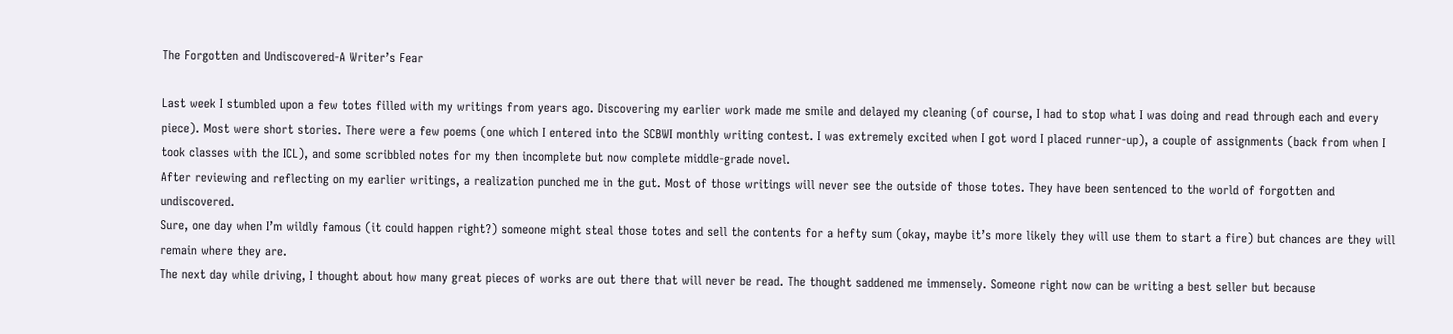The Forgotten and Undiscovered-A Writer’s Fear

Last week I stumbled upon a few totes filled with my writings from years ago. Discovering my earlier work made me smile and delayed my cleaning (of course, I had to stop what I was doing and read through each and every piece). Most were short stories. There were a few poems (one which I entered into the SCBWI monthly writing contest. I was extremely excited when I got word I placed runner-up), a couple of assignments (back from when I took classes with the ICL), and some scribbled notes for my then incomplete but now complete middle-grade novel.
After reviewing and reflecting on my earlier writings, a realization punched me in the gut. Most of those writings will never see the outside of those totes. They have been sentenced to the world of forgotten and undiscovered.
Sure, one day when I’m wildly famous (it could happen right?) someone might steal those totes and sell the contents for a hefty sum (okay, maybe it’s more likely they will use them to start a fire) but chances are they will remain where they are.
The next day while driving, I thought about how many great pieces of works are out there that will never be read. The thought saddened me immensely. Someone right now can be writing a best seller but because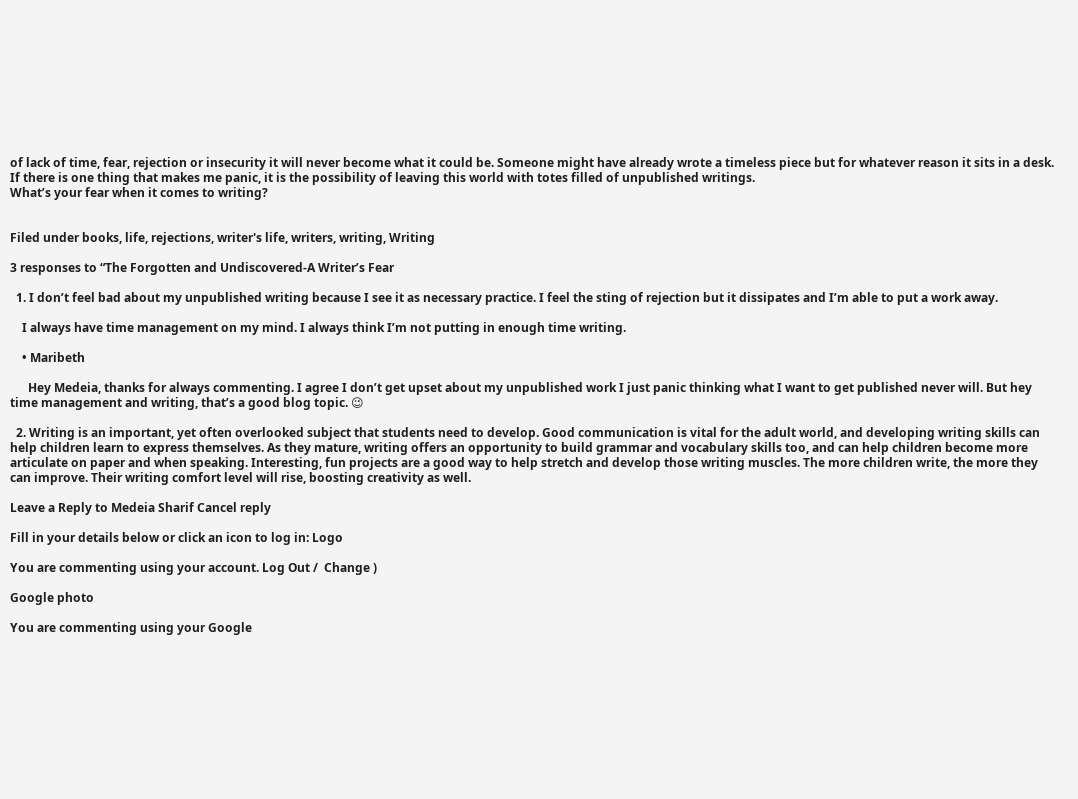of lack of time, fear, rejection or insecurity it will never become what it could be. Someone might have already wrote a timeless piece but for whatever reason it sits in a desk. If there is one thing that makes me panic, it is the possibility of leaving this world with totes filled of unpublished writings.
What’s your fear when it comes to writing?


Filed under books, life, rejections, writer's life, writers, writing, Writing

3 responses to “The Forgotten and Undiscovered-A Writer’s Fear

  1. I don’t feel bad about my unpublished writing because I see it as necessary practice. I feel the sting of rejection but it dissipates and I’m able to put a work away.

    I always have time management on my mind. I always think I’m not putting in enough time writing.

    • Maribeth

      Hey Medeia, thanks for always commenting. I agree I don’t get upset about my unpublished work I just panic thinking what I want to get published never will. But hey time management and writing, that’s a good blog topic. 😉

  2. Writing is an important, yet often overlooked subject that students need to develop. Good communication is vital for the adult world, and developing writing skills can help children learn to express themselves. As they mature, writing offers an opportunity to build grammar and vocabulary skills too, and can help children become more articulate on paper and when speaking. Interesting, fun projects are a good way to help stretch and develop those writing muscles. The more children write, the more they can improve. Their writing comfort level will rise, boosting creativity as well.

Leave a Reply to Medeia Sharif Cancel reply

Fill in your details below or click an icon to log in: Logo

You are commenting using your account. Log Out /  Change )

Google photo

You are commenting using your Google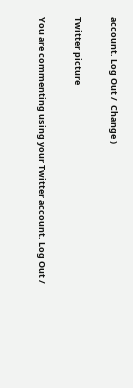account. Log Out /  Change )

Twitter picture

You are commenting using your Twitter account. Log Out /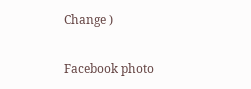Change )

Facebook photo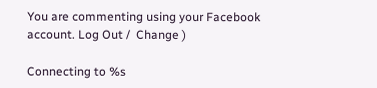You are commenting using your Facebook account. Log Out /  Change )

Connecting to %s